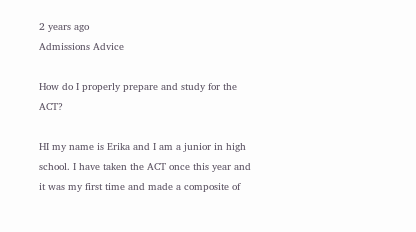2 years ago
Admissions Advice

How do I properly prepare and study for the ACT?

HI my name is Erika and I am a junior in high school. I have taken the ACT once this year and it was my first time and made a composite of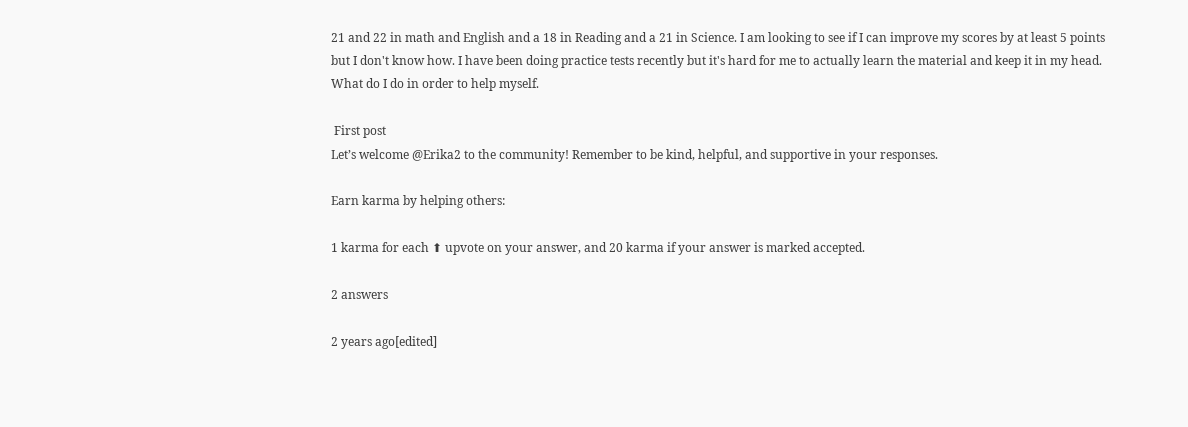21 and 22 in math and English and a 18 in Reading and a 21 in Science. I am looking to see if I can improve my scores by at least 5 points but I don't know how. I have been doing practice tests recently but it's hard for me to actually learn the material and keep it in my head. What do I do in order to help myself.

 First post
Let’s welcome @Erika2 to the community! Remember to be kind, helpful, and supportive in your responses.

Earn karma by helping others:

1 karma for each ⬆ upvote on your answer, and 20 karma if your answer is marked accepted.

2 answers

2 years ago[edited]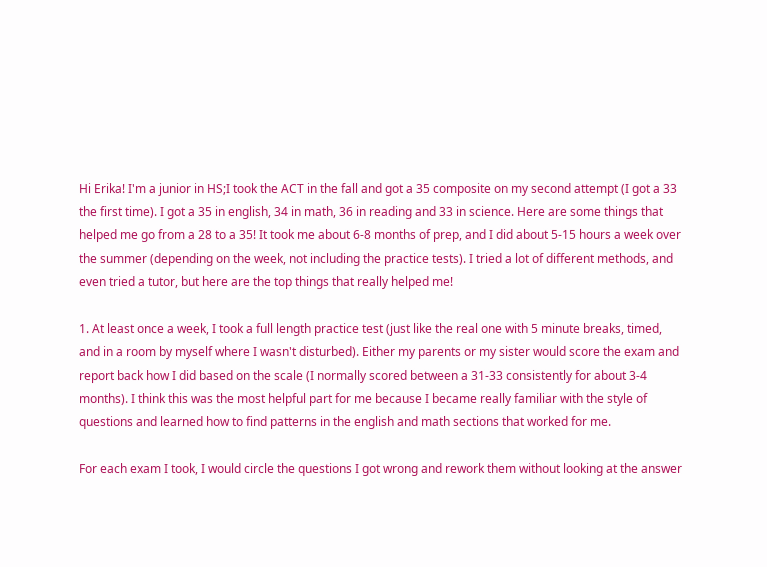Hi Erika! I'm a junior in HS;I took the ACT in the fall and got a 35 composite on my second attempt (I got a 33 the first time). I got a 35 in english, 34 in math, 36 in reading and 33 in science. Here are some things that helped me go from a 28 to a 35! It took me about 6-8 months of prep, and I did about 5-15 hours a week over the summer (depending on the week, not including the practice tests). I tried a lot of different methods, and even tried a tutor, but here are the top things that really helped me!

1. At least once a week, I took a full length practice test (just like the real one with 5 minute breaks, timed, and in a room by myself where I wasn't disturbed). Either my parents or my sister would score the exam and report back how I did based on the scale (I normally scored between a 31-33 consistently for about 3-4 months). I think this was the most helpful part for me because I became really familiar with the style of questions and learned how to find patterns in the english and math sections that worked for me.

For each exam I took, I would circle the questions I got wrong and rework them without looking at the answer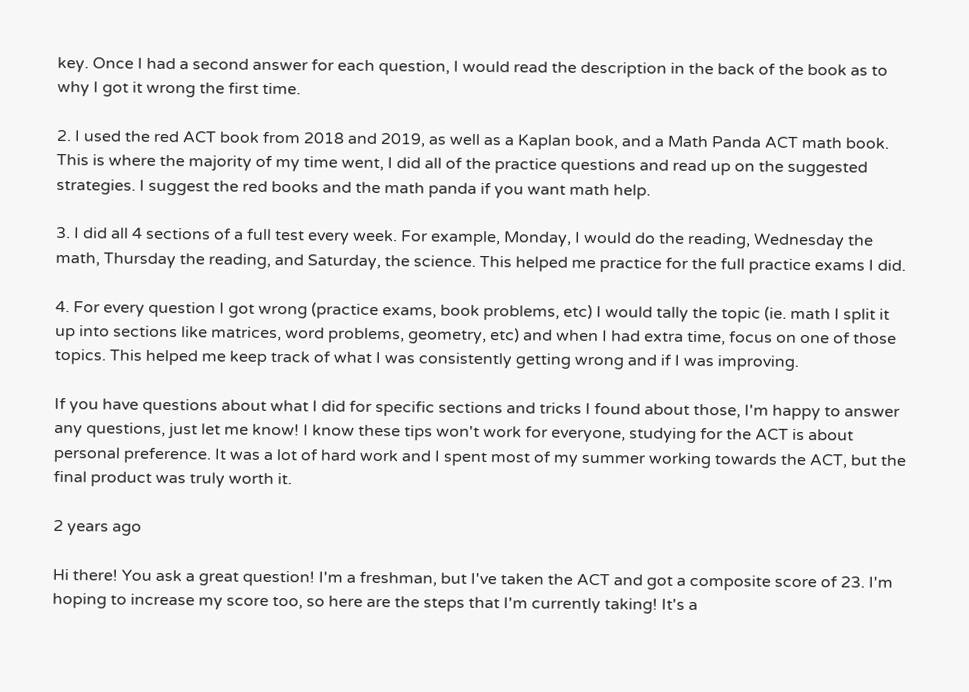key. Once I had a second answer for each question, I would read the description in the back of the book as to why I got it wrong the first time.

2. I used the red ACT book from 2018 and 2019, as well as a Kaplan book, and a Math Panda ACT math book. This is where the majority of my time went, I did all of the practice questions and read up on the suggested strategies. I suggest the red books and the math panda if you want math help.

3. I did all 4 sections of a full test every week. For example, Monday, I would do the reading, Wednesday the math, Thursday the reading, and Saturday, the science. This helped me practice for the full practice exams I did.

4. For every question I got wrong (practice exams, book problems, etc) I would tally the topic (ie. math I split it up into sections like matrices, word problems, geometry, etc) and when I had extra time, focus on one of those topics. This helped me keep track of what I was consistently getting wrong and if I was improving.

If you have questions about what I did for specific sections and tricks I found about those, I'm happy to answer any questions, just let me know! I know these tips won't work for everyone, studying for the ACT is about personal preference. It was a lot of hard work and I spent most of my summer working towards the ACT, but the final product was truly worth it.

2 years ago

Hi there! You ask a great question! I'm a freshman, but I've taken the ACT and got a composite score of 23. I'm hoping to increase my score too, so here are the steps that I'm currently taking! It's a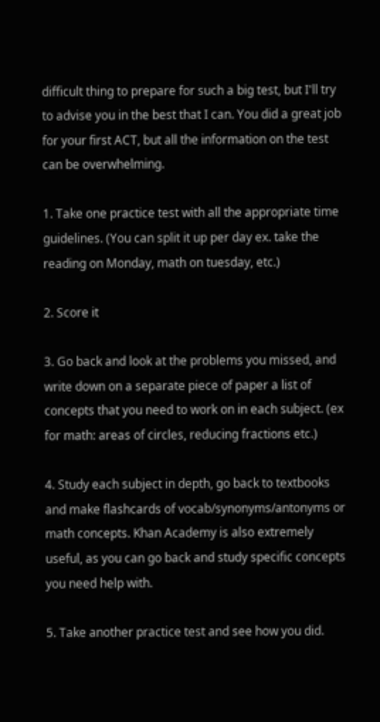difficult thing to prepare for such a big test, but I'll try to advise you in the best that I can. You did a great job for your first ACT, but all the information on the test can be overwhelming.

1. Take one practice test with all the appropriate time guidelines. (You can split it up per day ex. take the reading on Monday, math on tuesday, etc.)

2. Score it

3. Go back and look at the problems you missed, and write down on a separate piece of paper a list of concepts that you need to work on in each subject. (ex for math: areas of circles, reducing fractions etc.)

4. Study each subject in depth, go back to textbooks and make flashcards of vocab/synonyms/antonyms or math concepts. Khan Academy is also extremely useful, as you can go back and study specific concepts you need help with.

5. Take another practice test and see how you did.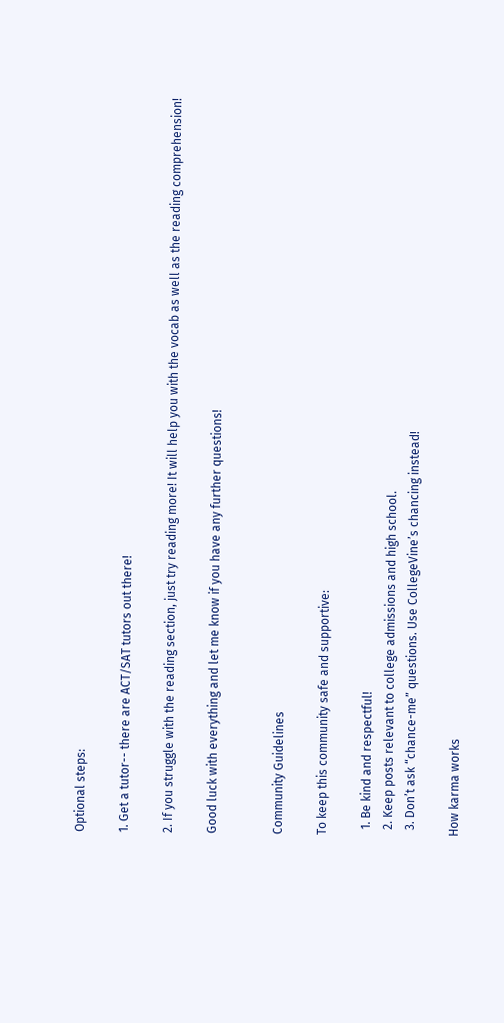Optional steps:

1. Get a tutor-- there are ACT/SAT tutors out there!

2. If you struggle with the reading section, just try reading more! It will help you with the vocab as well as the reading comprehension!

Good luck with everything and let me know if you have any further questions!


Community Guidelines

To keep this community safe and supportive:

  1. Be kind and respectful!
  2. Keep posts relevant to college admissions and high school.
  3. Don’t ask “chance-me” questions. Use CollegeVine’s chancing instead!

How karma works